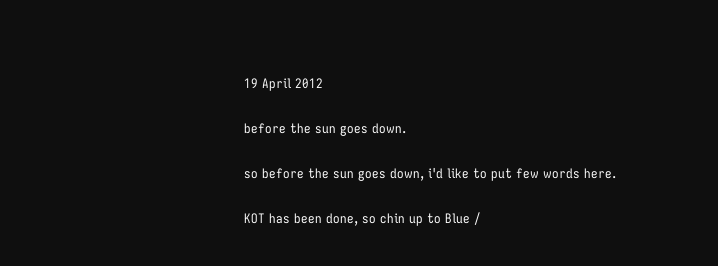19 April 2012

before the sun goes down.

so before the sun goes down, i'd like to put few words here.

KOT has been done, so chin up to Blue /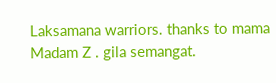Laksamana warriors. thanks to mama Madam Z . gila semangat.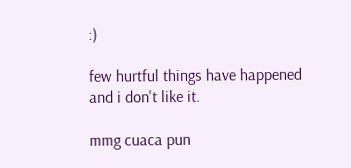:)

few hurtful things have happened and i don't like it.

mmg cuaca pun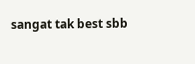sangat tak best sbb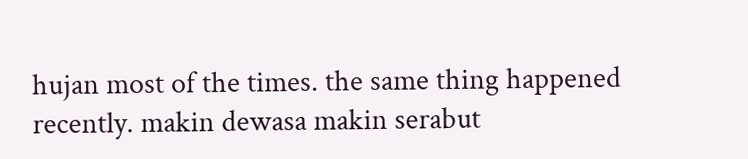hujan most of the times. the same thing happened recently. makin dewasa makin serabut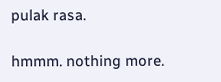pulak rasa.

hmmm. nothing more.